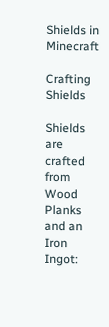Shields in Minecraft

Crafting Shields

Shields are crafted from Wood Planks and an Iron Ingot: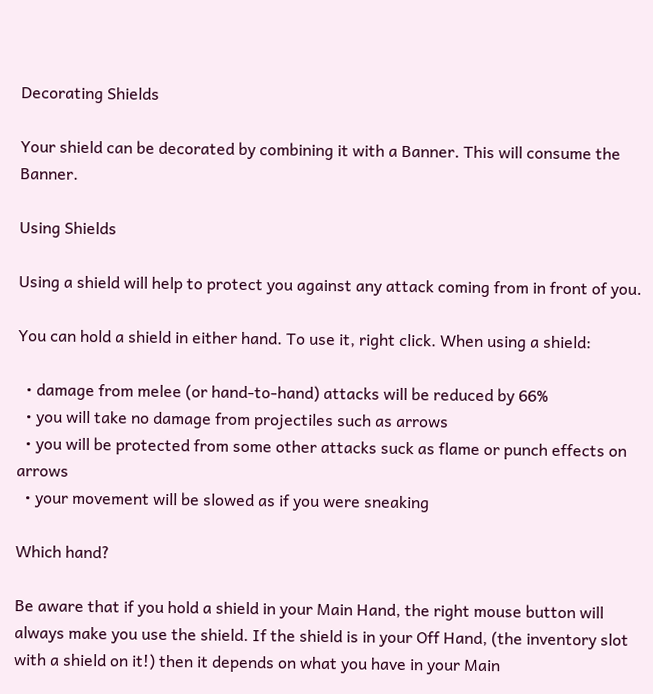Decorating Shields

Your shield can be decorated by combining it with a Banner. This will consume the Banner.

Using Shields

Using a shield will help to protect you against any attack coming from in front of you.

You can hold a shield in either hand. To use it, right click. When using a shield:

  • damage from melee (or hand-to-hand) attacks will be reduced by 66%
  • you will take no damage from projectiles such as arrows
  • you will be protected from some other attacks suck as flame or punch effects on arrows
  • your movement will be slowed as if you were sneaking

Which hand?

Be aware that if you hold a shield in your Main Hand, the right mouse button will always make you use the shield. If the shield is in your Off Hand, (the inventory slot with a shield on it!) then it depends on what you have in your Main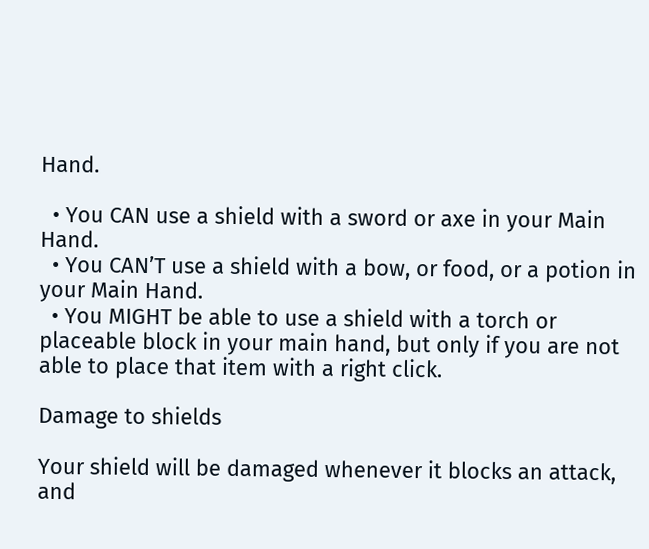Hand.

  • You CAN use a shield with a sword or axe in your Main Hand.
  • You CAN’T use a shield with a bow, or food, or a potion in your Main Hand.
  • You MIGHT be able to use a shield with a torch or placeable block in your main hand, but only if you are not able to place that item with a right click.

Damage to shields

Your shield will be damaged whenever it blocks an attack, and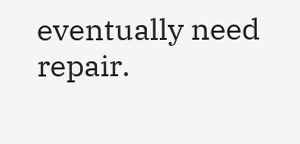eventually need repair.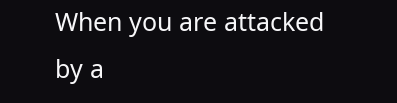When you are attacked by a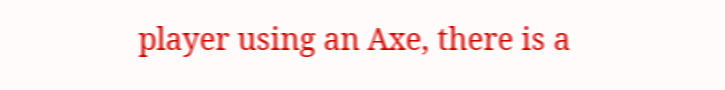player using an Axe, there is a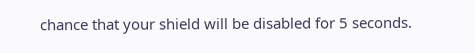chance that your shield will be disabled for 5 seconds.